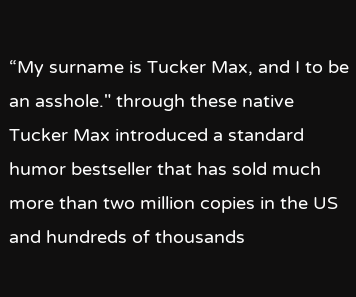“My surname is Tucker Max, and I to be an asshole." through these native Tucker Max introduced a standard humor bestseller that has sold much more than two million copies in the US and hundreds of thousands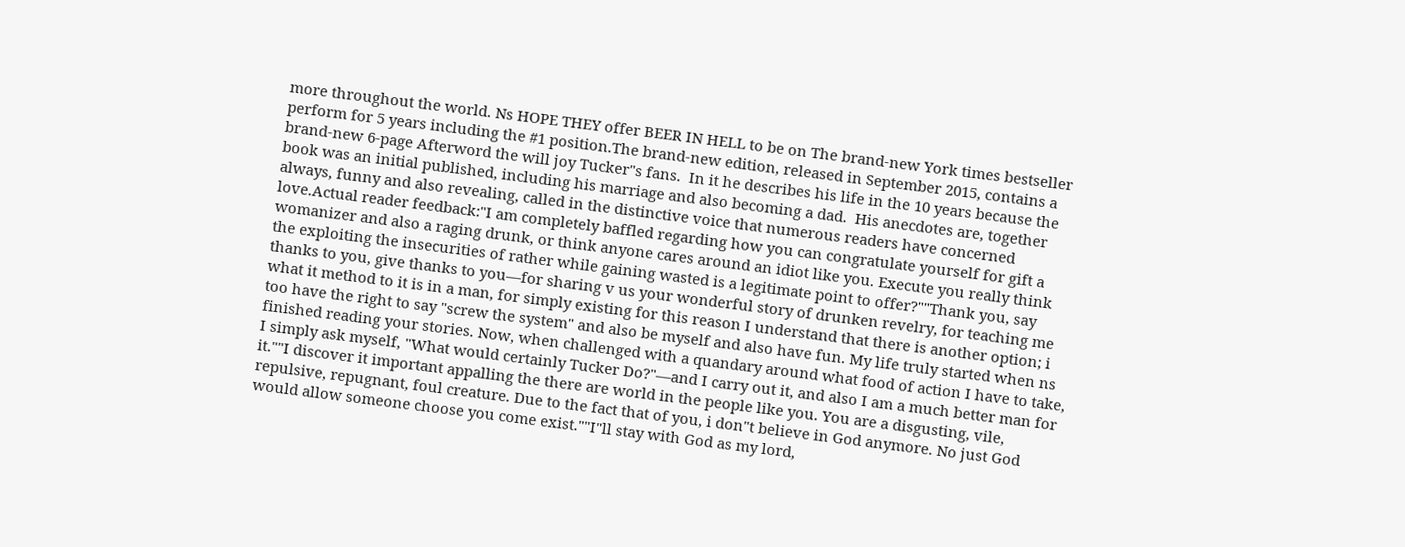more throughout the world. Ns HOPE THEY offer BEER IN HELL to be on The brand-new York times bestseller perform for 5 years including the #1 position.The brand-new edition, released in September 2015, contains a brand-new 6-page Afterword the will joy Tucker"s fans.  In it he describes his life in the 10 years because the book was an initial published, including his marriage and also becoming a dad.  His anecdotes are, together always, funny and also revealing, called in the distinctive voice that numerous readers have concerned love.Actual reader feedback:"I am completely baffled regarding how you can congratulate yourself for gift a womanizer and also a raging drunk, or think anyone cares around an idiot like you. Execute you really think the exploiting the insecurities of rather while gaining wasted is a legitimate point to offer?""Thank you, say thanks to you, give thanks to you—for sharing v us your wonderful story of drunken revelry, for teaching me what it method to it is in a man, for simply existing for this reason I understand that there is another option; i too have the right to say "screw the system" and also be myself and also have fun. My life truly started when ns finished reading your stories. Now, when challenged with a quandary around what food of action I have to take, I simply ask myself, "What would certainly Tucker Do?"—and I carry out it, and also I am a much better man for it.""I discover it important appalling the there are world in the people like you. You are a disgusting, vile, repulsive, repugnant, foul creature. Due to the fact that of you, i don"t believe in God anymore. No just God would allow someone choose you come exist.""I"ll stay with God as my lord,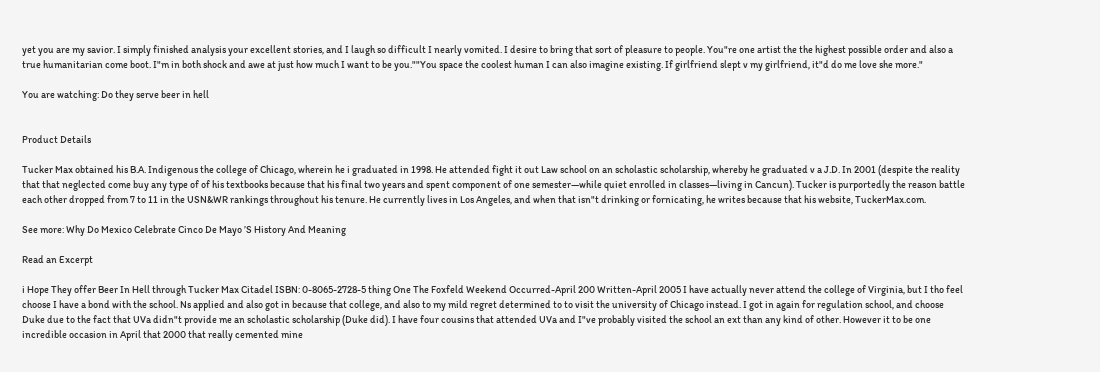yet you are my savior. I simply finished analysis your excellent stories, and I laugh so difficult I nearly vomited. I desire to bring that sort of pleasure to people. You"re one artist the the highest possible order and also a true humanitarian come boot. I"m in both shock and awe at just how much I want to be you.""You space the coolest human I can also imagine existing. If girlfriend slept v my girlfriend, it"d do me love she more."

You are watching: Do they serve beer in hell


Product Details

Tucker Max obtained his B.A. Indigenous the college of Chicago, wherein he i graduated in 1998. He attended fight it out Law school on an scholastic scholarship, whereby he graduated v a J.D. In 2001 (despite the reality that that neglected come buy any type of of his textbooks because that his final two years and spent component of one semester—while quiet enrolled in classes—living in Cancun). Tucker is purportedly the reason battle each other dropped from 7 to 11 in the USN&WR rankings throughout his tenure. He currently lives in Los Angeles, and when that isn"t drinking or fornicating, he writes because that his website, TuckerMax.com.

See more: Why Do Mexico Celebrate Cinco De Mayo ’S History And Meaning

Read an Excerpt

i Hope They offer Beer In Hell through Tucker Max Citadel ISBN: 0-8065-2728-5 thing One The Foxfeld Weekend Occurred-April 200 Written-April 2005 I have actually never attend the college of Virginia, but I tho feel choose I have a bond with the school. Ns applied and also got in because that college, and also to my mild regret determined to to visit the university of Chicago instead. I got in again for regulation school, and choose Duke due to the fact that UVa didn"t provide me an scholastic scholarship (Duke did). I have four cousins that attended UVa and I"ve probably visited the school an ext than any kind of other. However it to be one incredible occasion in April that 2000 that really cemented mine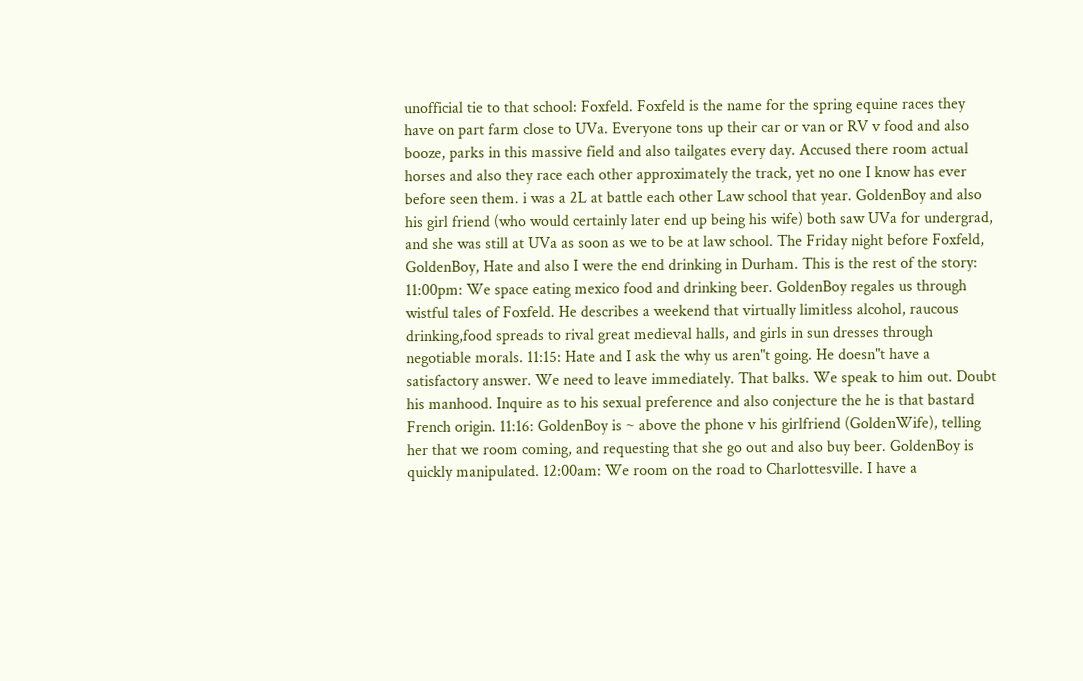unofficial tie to that school: Foxfeld. Foxfeld is the name for the spring equine races they have on part farm close to UVa. Everyone tons up their car or van or RV v food and also booze, parks in this massive field and also tailgates every day. Accused there room actual horses and also they race each other approximately the track, yet no one I know has ever before seen them. i was a 2L at battle each other Law school that year. GoldenBoy and also his girl friend (who would certainly later end up being his wife) both saw UVa for undergrad, and she was still at UVa as soon as we to be at law school. The Friday night before Foxfeld, GoldenBoy, Hate and also I were the end drinking in Durham. This is the rest of the story: 11:00pm: We space eating mexico food and drinking beer. GoldenBoy regales us through wistful tales of Foxfeld. He describes a weekend that virtually limitless alcohol, raucous drinking,food spreads to rival great medieval halls, and girls in sun dresses through negotiable morals. 11:15: Hate and I ask the why us aren"t going. He doesn"t have a satisfactory answer. We need to leave immediately. That balks. We speak to him out. Doubt his manhood. Inquire as to his sexual preference and also conjecture the he is that bastard French origin. 11:16: GoldenBoy is ~ above the phone v his girlfriend (GoldenWife), telling her that we room coming, and requesting that she go out and also buy beer. GoldenBoy is quickly manipulated. 12:00am: We room on the road to Charlottesville. I have a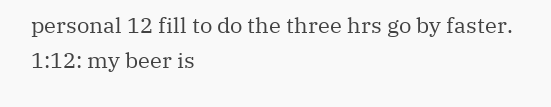personal 12 fill to do the three hrs go by faster. 1:12: my beer is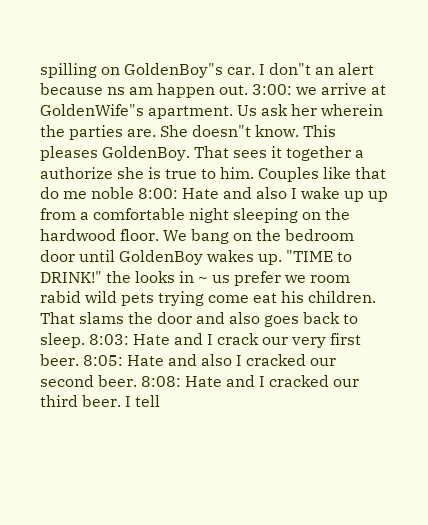spilling on GoldenBoy"s car. I don"t an alert because ns am happen out. 3:00: we arrive at GoldenWife"s apartment. Us ask her wherein the parties are. She doesn"t know. This pleases GoldenBoy. That sees it together a authorize she is true to him. Couples like that do me noble 8:00: Hate and also I wake up up from a comfortable night sleeping on the hardwood floor. We bang on the bedroom door until GoldenBoy wakes up. "TIME to DRINK!" the looks in ~ us prefer we room rabid wild pets trying come eat his children. That slams the door and also goes back to sleep. 8:03: Hate and I crack our very first beer. 8:05: Hate and also I cracked our second beer. 8:08: Hate and I cracked our third beer. I tell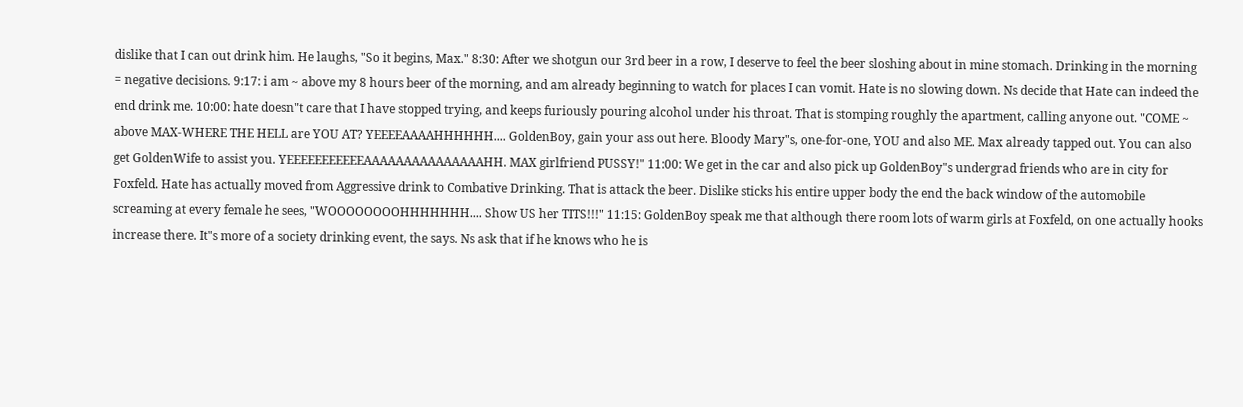dislike that I can out drink him. He laughs, "So it begins, Max." 8:30: After we shotgun our 3rd beer in a row, I deserve to feel the beer sloshing about in mine stomach. Drinking in the morning = negative decisions. 9:17: i am ~ above my 8 hours beer of the morning, and am already beginning to watch for places I can vomit. Hate is no slowing down. Ns decide that Hate can indeed the end drink me. 10:00: hate doesn"t care that I have stopped trying, and keeps furiously pouring alcohol under his throat. That is stomping roughly the apartment, calling anyone out. "COME ~ above MAX-WHERE THE HELL are YOU AT? YEEEEAAAAHHHHHH.... GoldenBoy, gain your ass out here. Bloody Mary"s, one-for-one, YOU and also ME. Max already tapped out. You can also get GoldenWife to assist you. YEEEEEEEEEEEAAAAAAAAAAAAAAAHH. MAX girlfriend PUSSY!" 11:00: We get in the car and also pick up GoldenBoy"s undergrad friends who are in city for Foxfeld. Hate has actually moved from Aggressive drink to Combative Drinking. That is attack the beer. Dislike sticks his entire upper body the end the back window of the automobile screaming at every female he sees, "WOOOOOOOOHHHHHHH.... Show US her TITS!!!" 11:15: GoldenBoy speak me that although there room lots of warm girls at Foxfeld, on one actually hooks increase there. It"s more of a society drinking event, the says. Ns ask that if he knows who he is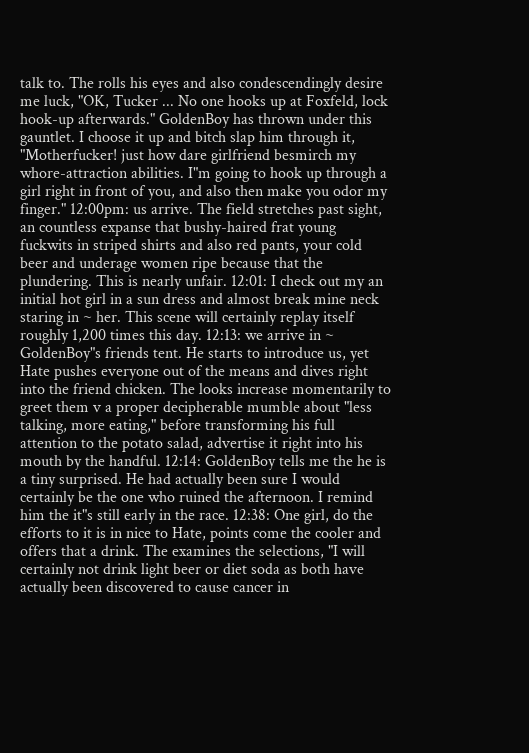talk to. The rolls his eyes and also condescendingly desire me luck, "OK, Tucker ... No one hooks up at Foxfeld, lock hook-up afterwards." GoldenBoy has thrown under this gauntlet. I choose it up and bitch slap him through it, "Motherfucker! just how dare girlfriend besmirch my whore-attraction abilities. I"m going to hook up through a girl right in front of you, and also then make you odor my finger." 12:00pm: us arrive. The field stretches past sight, an countless expanse that bushy-haired frat young fuckwits in striped shirts and also red pants, your cold beer and underage women ripe because that the plundering. This is nearly unfair. 12:01: I check out my an initial hot girl in a sun dress and almost break mine neck staring in ~ her. This scene will certainly replay itself roughly 1,200 times this day. 12:13: we arrive in ~ GoldenBoy"s friends tent. He starts to introduce us, yet Hate pushes everyone out of the means and dives right into the friend chicken. The looks increase momentarily to greet them v a proper decipherable mumble about "less talking, more eating," before transforming his full attention to the potato salad, advertise it right into his mouth by the handful. 12:14: GoldenBoy tells me the he is a tiny surprised. He had actually been sure I would certainly be the one who ruined the afternoon. I remind him the it"s still early in the race. 12:38: One girl, do the efforts to it is in nice to Hate, points come the cooler and offers that a drink. The examines the selections, "I will certainly not drink light beer or diet soda as both have actually been discovered to cause cancer in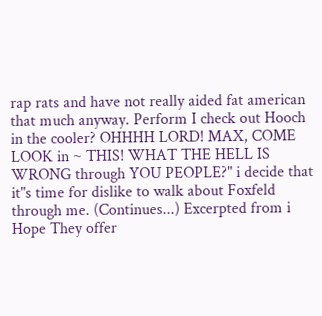rap rats and have not really aided fat american that much anyway. Perform I check out Hooch in the cooler? OHHHH LORD! MAX, COME LOOK in ~ THIS! WHAT THE HELL IS WRONG through YOU PEOPLE?" i decide that it"s time for dislike to walk about Foxfeld through me. (Continues...) Excerpted from i Hope They offer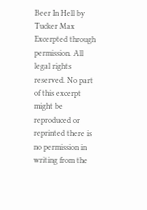Beer In Hell by Tucker Max Excerpted through permission. All legal rights reserved. No part of this excerpt might be reproduced or reprinted there is no permission in writing from the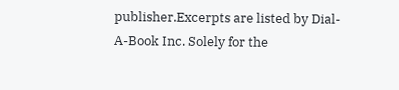publisher.Excerpts are listed by Dial-A-Book Inc. Solely for the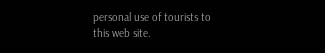personal use of tourists to this web site.